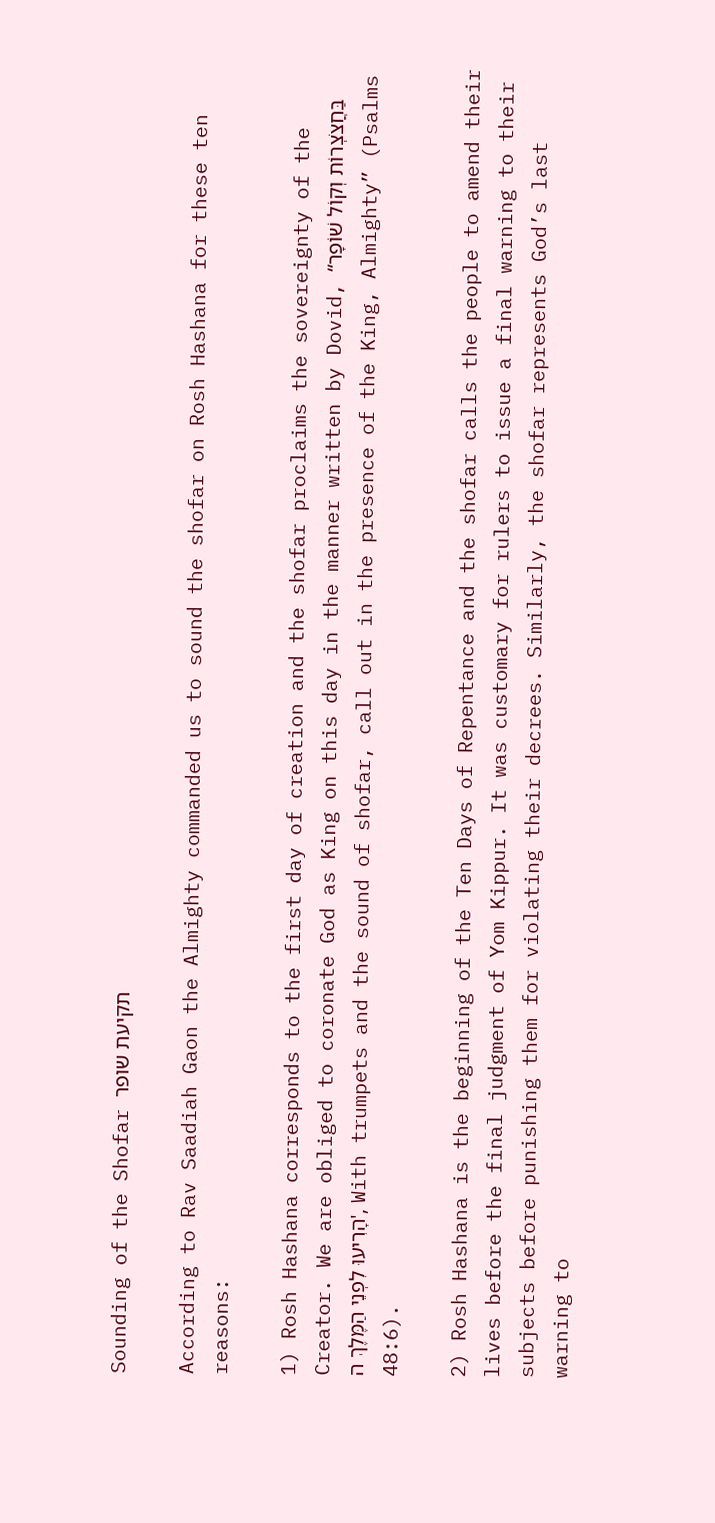Sounding of the Shofar תקיעת שופר

According to Rav Saadiah Gaon the Almighty commanded us to sound the shofar on Rosh Hashana for these ten reasons:

1) Rosh Hashana corresponds to the first day of creation and the shofar proclaims the sovereignty of the Creator. We are obliged to coronate God as King on this day in the manner written by Dovid, “בַּחֲצֹצְרוֹת וְקוֹל שׁוֹפָר הָרִיעוּ לִפְנֵי הַמֶּלֶךְ ה', With trumpets and the sound of shofar, call out in the presence of the King, Almighty” (Psalms 48:6).

2) Rosh Hashana is the beginning of the Ten Days of Repentance and the shofar calls the people to amend their lives before the final judgment of Yom Kippur. It was customary for rulers to issue a final warning to their subjects before punishing them for violating their decrees. Similarly, the shofar represents God’s last warning to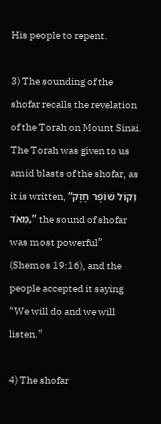His people to repent.

3) The sounding of the shofar recalls the revelation of the Torah on Mount Sinai. The Torah was given to us amid blasts of the shofar, as it is written, “וְקוֹל שׁוֹפָר חָזָק מְאֹד,” the sound of shofar was most powerful” (Shemos 19:16), and the people accepted it saying “We will do and we will listen.”

4) The shofar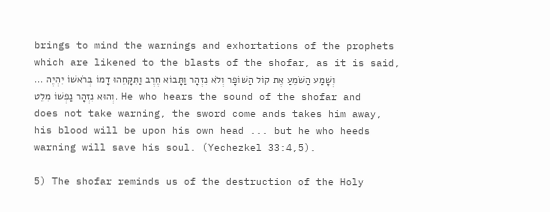brings to mind the warnings and exhortations of the prophets which are likened to the blasts of the shofar, as it is said, וְשָׁמַע הַשֹׁמֵעַ אֶת קוֹל הַשׁוֹפָר וְלֹא נִזְהָר וַתָּבוֹא חֶרֶב וַתִּקָּחֵהוּ דָמוֹ בְּרֹאשׁוֹ יִהְיֶה ... וְהוּא נִזְהָר נַפְשׁוֹ מִלֵט. He who hears the sound of the shofar and does not take warning, the sword come ands takes him away, his blood will be upon his own head ... but he who heeds warning will save his soul. (Yechezkel 33:4,5).

5) The shofar reminds us of the destruction of the Holy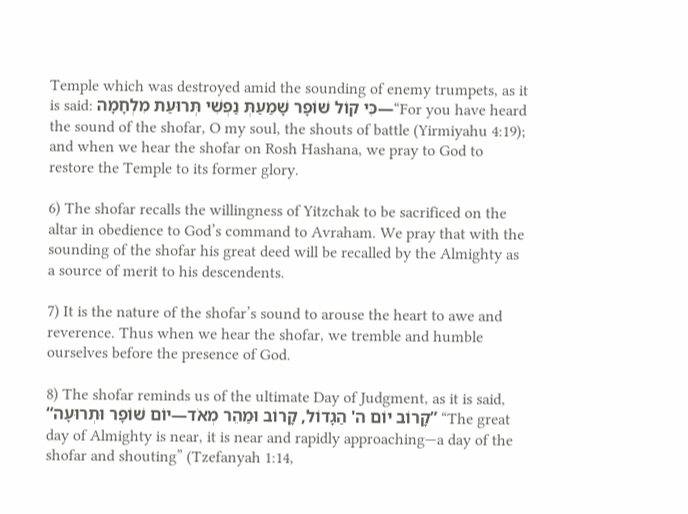Temple which was destroyed amid the sounding of enemy trumpets, as it is said: כִּי קוֹל שׁוֹפָר שָׁמַעַתְּ נַפְשִׁי תְּרוּעַת מִלְחָמָה—“For you have heard the sound of the shofar, O my soul, the shouts of battle (Yirmiyahu 4:19); and when we hear the shofar on Rosh Hashana, we pray to God to restore the Temple to its former glory.

6) The shofar recalls the willingness of Yitzchak to be sacrificed on the altar in obedience to God’s command to Avraham. We pray that with the sounding of the shofar his great deed will be recalled by the Almighty as a source of merit to his descendents.

7) It is the nature of the shofar’s sound to arouse the heart to awe and reverence. Thus when we hear the shofar, we tremble and humble ourselves before the presence of God.

8) The shofar reminds us of the ultimate Day of Judgment, as it is said, “קָרוֹב יוֹם ה' הַגָדוֹל, קָרוֹב וּמַהֵר מְאֹד—יוֹם שׁוֹפָר וּתְרוּעָה” “The great day of Almighty is near, it is near and rapidly approaching—a day of the shofar and shouting” (Tzefanyah 1:14,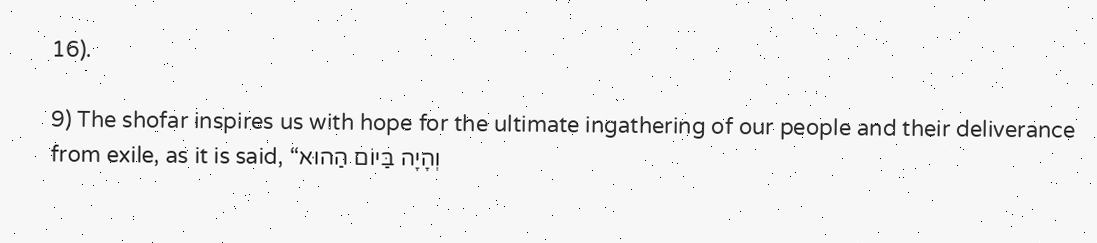16).

9) The shofar inspires us with hope for the ultimate ingathering of our people and their deliverance from exile, as it is said, “וְהָיָה בַּיוֹם הַהוּא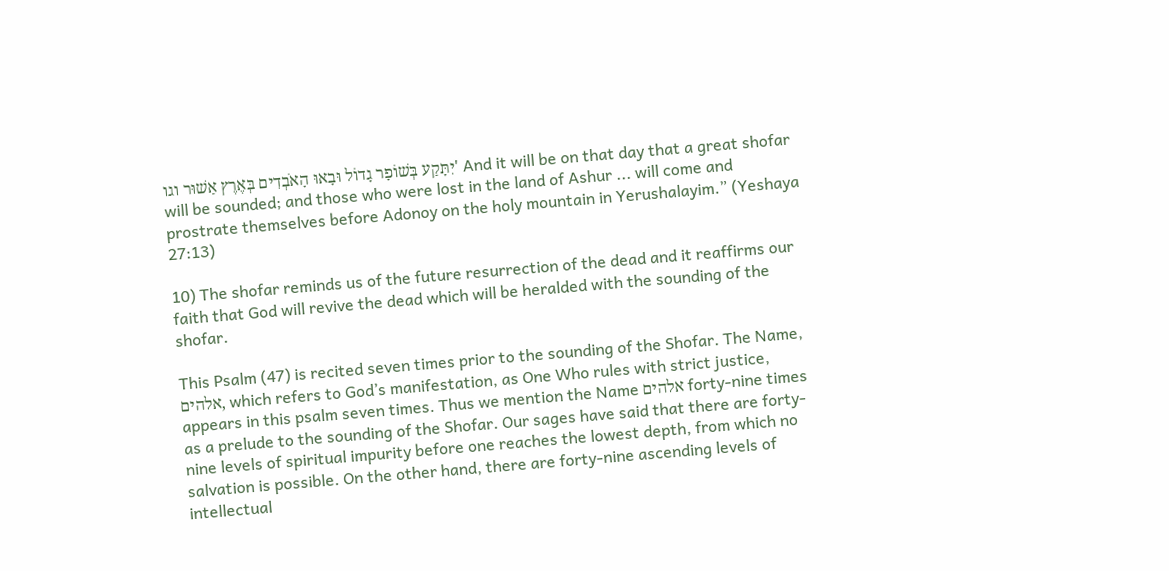יִתָּקַע בְּשׁוֹפָר גָדוֹל וּבָאוּ הָאֹבְדִים בְּאֶרֶץ אַשׁוּר וגו' And it will be on that day that a great shofar will be sounded; and those who were lost in the land of Ashur ... will come and prostrate themselves before Adonoy on the holy mountain in Yerushalayim.” (Yeshaya 27:13)

10) The shofar reminds us of the future resurrection of the dead and it reaffirms our faith that God will revive the dead which will be heralded with the sounding of the shofar.

This Psalm (47) is recited seven times prior to the sounding of the Shofar. The Name, אלהים, which refers to God’s manifestation, as One Who rules with strict justice, appears in this psalm seven times. Thus we mention the Name אלהים forty-nine times as a prelude to the sounding of the Shofar. Our sages have said that there are forty-nine levels of spiritual impurity before one reaches the lowest depth, from which no salvation is possible. On the other hand, there are forty-nine ascending levels of intellectual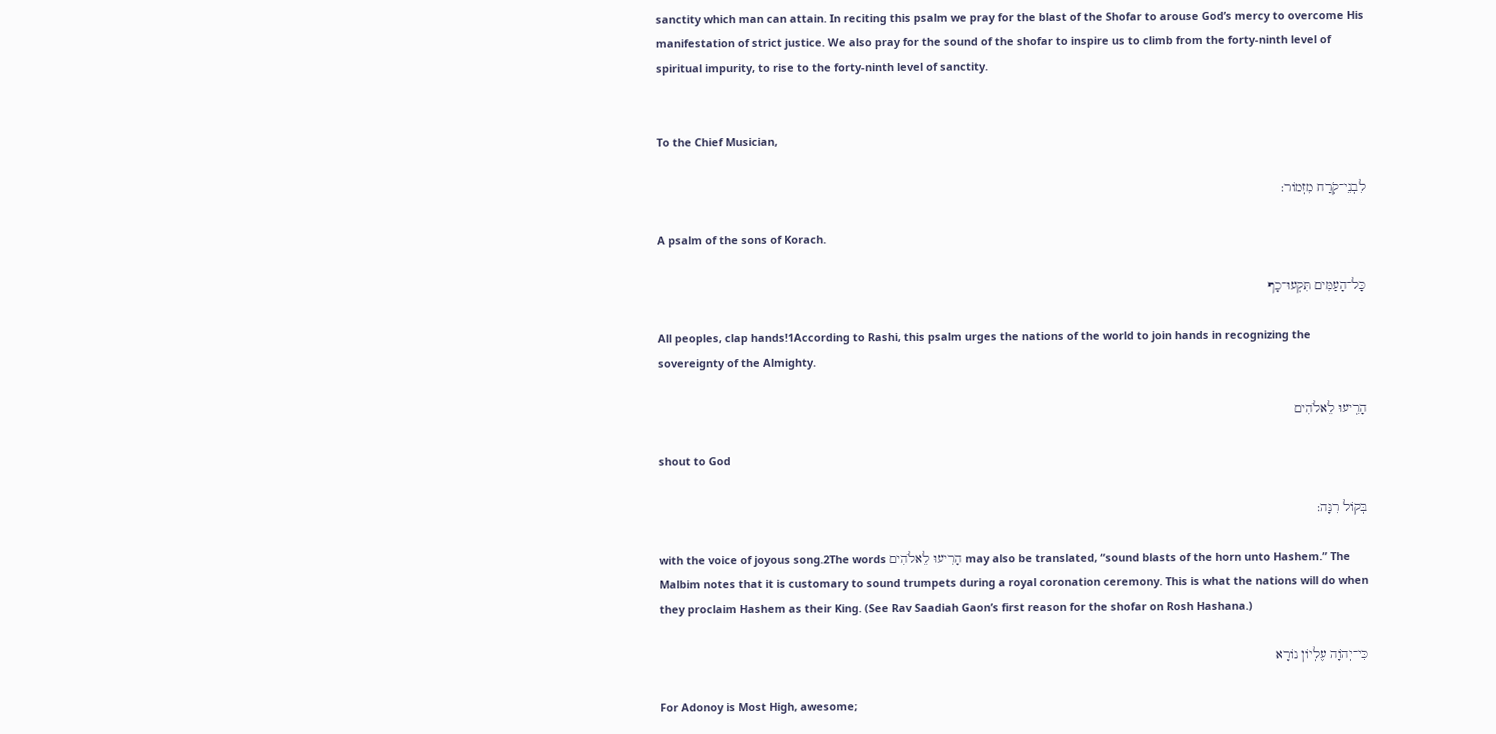sanctity which man can attain. In reciting this psalm we pray for the blast of the Shofar to arouse God’s mercy to overcome His manifestation of strict justice. We also pray for the sound of the shofar to inspire us to climb from the forty-ninth level of spiritual impurity, to rise to the forty-ninth level of sanctity.


To the Chief Musician,

לִבְנֵי־קֹֽרַח מִזְמוֹר:

A psalm of the sons of Korach.

כָּל־הָעַמִּים תִּקְעוּ־כָף

All peoples, clap hands!1According to Rashi, this psalm urges the nations of the world to join hands in recognizing the sovereignty of the Almighty.

הָרִֽיעוּ לֵאלֹהִים

shout to God

בְּקוֹל רִנָּה:

with the voice of joyous song.2The words הָרִיעוּ לֵאלֹהִים may also be translated, “sound blasts of the horn unto Hashem.” The Malbim notes that it is customary to sound trumpets during a royal coronation ceremony. This is what the nations will do when they proclaim Hashem as their King. (See Rav Saadiah Gaon’s first reason for the shofar on Rosh Hashana.)

כִּי־יְהֹוָה עֶלְיוֹן נוֹרָא

For Adonoy is Most High, awesome;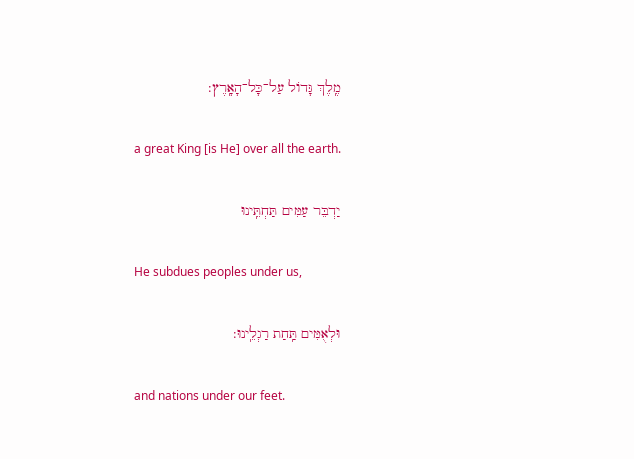מֶֽלֶךְ גָּדוֹל עַל־כָּל־הָאָֽרֶץ:

a great King [is He] over all the earth.

יַדְבֵּר עַמִּים תַּחְתֵּֽינוּ

He subdues peoples under us,

וּלְאֻמִּים תַּֽחַת רַגְלֵֽינוּ:

and nations under our feet.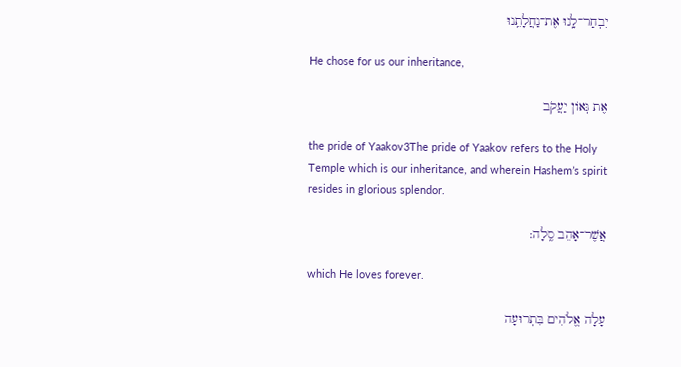יִבְחַר־לָֽנוּ אֶת־נַחֲלָתֵֽנוּ

He chose for us our inheritance,

אֶת גְּאוֹן יַעֲקֹב

the pride of Yaakov3The pride of Yaakov refers to the Holy Temple which is our inheritance, and wherein Hashem’s spirit resides in glorious splendor.

אֲשֶׁר־אָהֵב סֶֽלָה:

which He loves forever.

עָלָה אֱלֹהִים בִּתְרוּעָה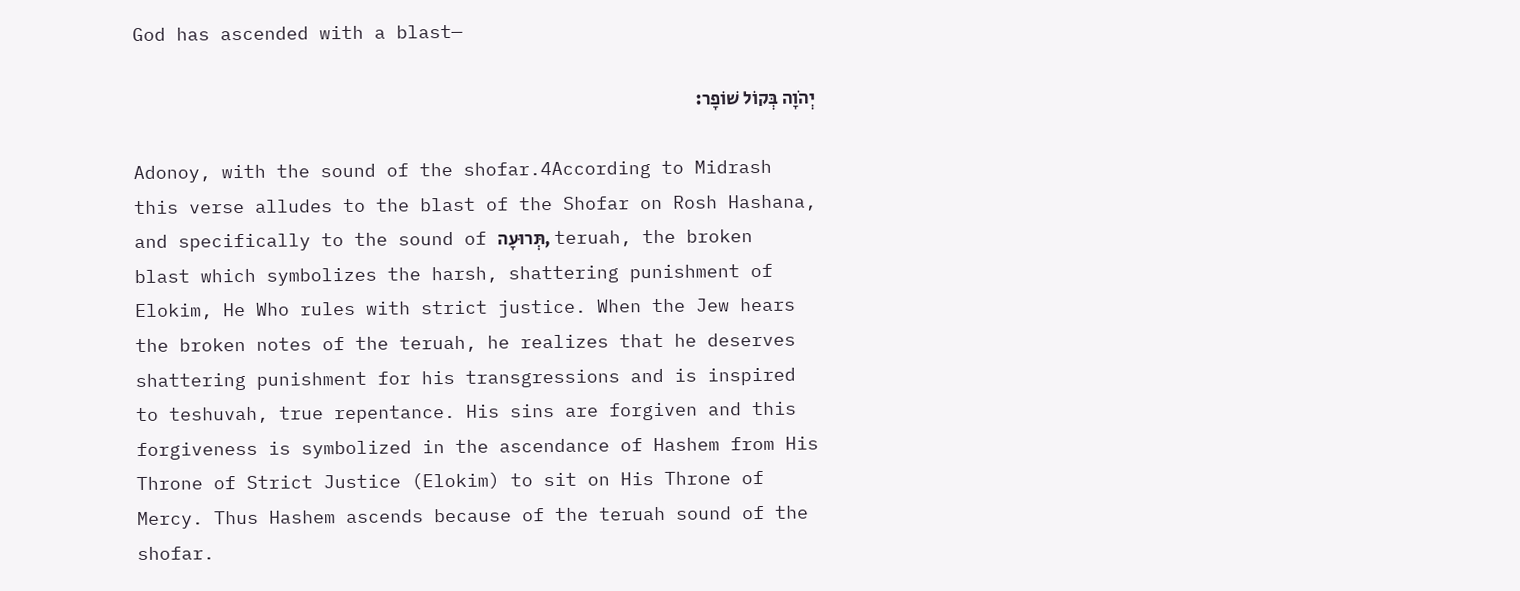God has ascended with a blast—

יְהֹוָה בְּקוֹל שׁוֹפָר:

Adonoy, with the sound of the shofar.4According to Midrash this verse alludes to the blast of the Shofar on Rosh Hashana, and specifically to the sound of תְּרוּעָה, teruah, the broken blast which symbolizes the harsh, shattering punishment of Elokim, He Who rules with strict justice. When the Jew hears the broken notes of the teruah, he realizes that he deserves shattering punishment for his transgressions and is inspired to teshuvah, true repentance. His sins are forgiven and this forgiveness is symbolized in the ascendance of Hashem from His Throne of Strict Justice (Elokim) to sit on His Throne of Mercy. Thus Hashem ascends because of the teruah sound of the shofar.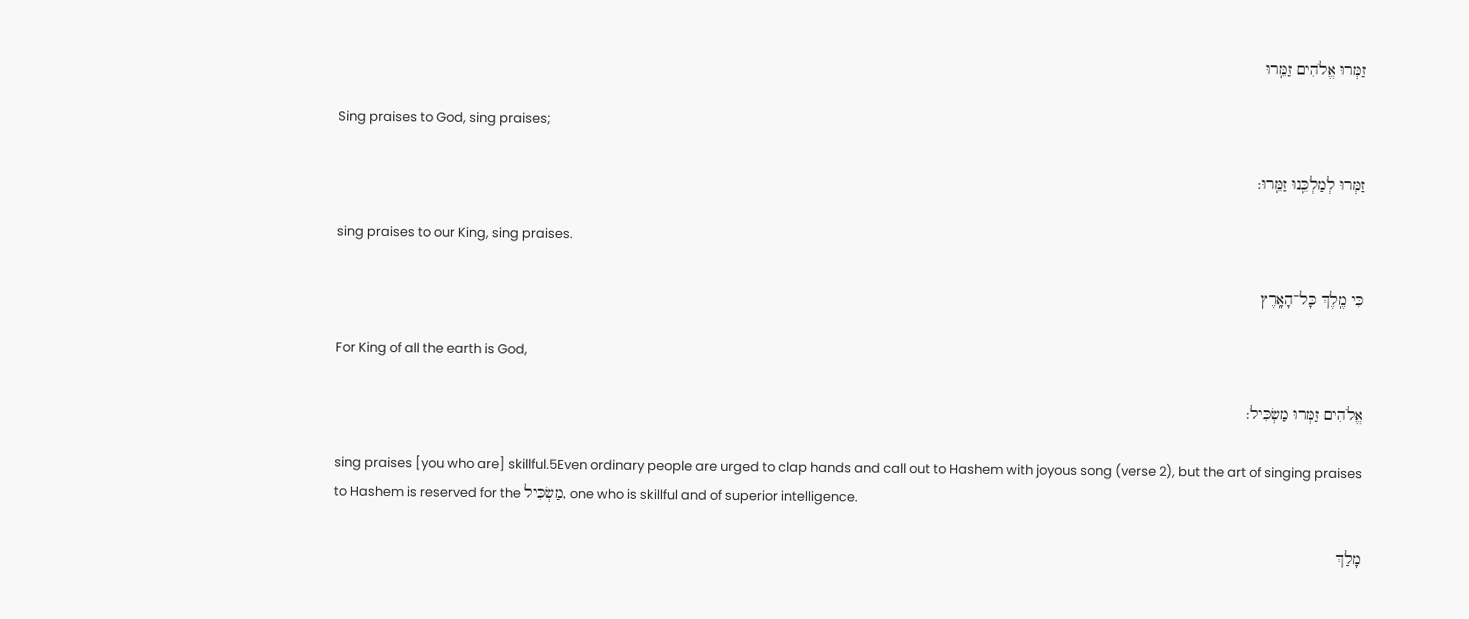זַמְּרוּ אֱלֹהִים זַמֵּֽרוּ

Sing praises to God, sing praises;

זַמְּרוּ לְמַלְכֵּֽנוּ זַמֵּֽרוּ:

sing praises to our King, sing praises.

כִּי מֶֽלֶךְ כָּל־הָאָֽרֶץ

For King of all the earth is God,

אֱלֹהִים זַמְּרוּ מַשְׂכִּיל:

sing praises [you who are] skillful.5Even ordinary people are urged to clap hands and call out to Hashem with joyous song (verse 2), but the art of singing praises to Hashem is reserved for the מַשְׂכִּיל, one who is skillful and of superior intelligence.

מָלַךְ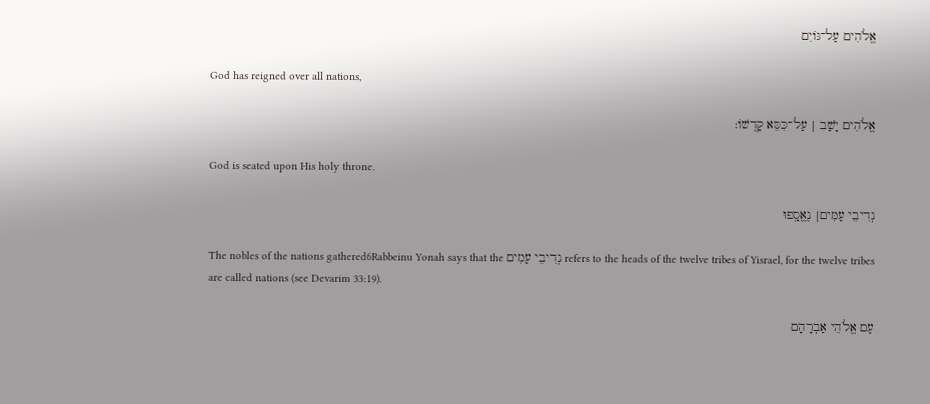אֱלֹהִים עַל־גּוֹיִם

God has reigned over all nations,

אֱלֹהִים יָשַׁב | עַל־כִּסֵּא קָדְשׁוֹ:

God is seated upon His holy throne.

נְדִיבֵי עַמִּים| נֶאֱסָֽפוּ

The nobles of the nations gathered6Rabbeinu Yonah says that the נְדִיבֵי עַמִים refers to the heads of the twelve tribes of Yisrael, for the twelve tribes are called nations (see Devarim 33:19).

עַם אֱלֹהֵי אַבְרָהָם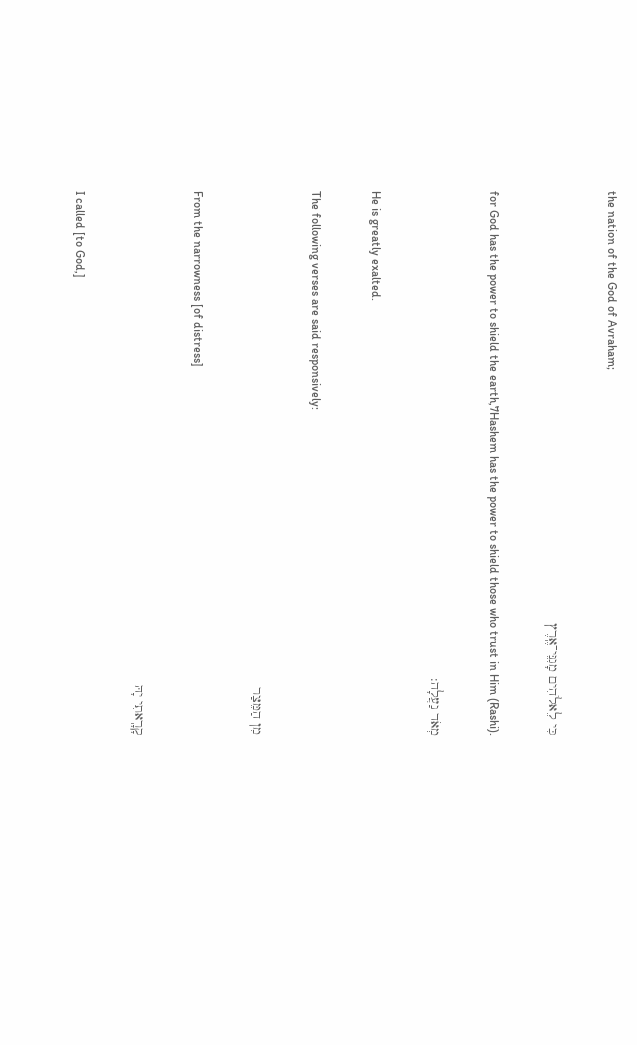the nation of the God of Avraham;

כִּי לֵאלֹהִים מָגִנֵּי־אֶֽרֶץ

for God has the power to shield the earth,7Hashem has the power to shield those who trust in Him (Rashi).

מְאֹד נַעֲלָה:

He is greatly exalted.

The following verses are said responsively:

מִן הַמֵּצַר

From the narrowness [of distress]

קָרָֽאתִי יָהּ

I called [to God,]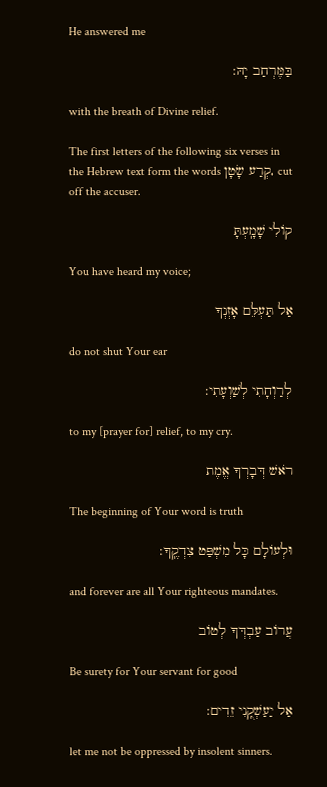He answered me

בַּמֶּרְחַב יָהּ:

with the breath of Divine relief.

The first letters of the following six verses in the Hebrew text form the words קְרַע שָׂטָן, cut off the accuser.

קוֹלִי שָׁמָֽעְתָּ

You have heard my voice;

אַל תַּעְלֵּם אָזְנְךָ

do not shut Your ear

לְרַוְחָתִי לְשַׁוְעָתִי:

to my [prayer for] relief, to my cry.

רֹאשׁ דְּבָרְךָ אֱמֶת

The beginning of Your word is truth

וּלְעוֹלָם כָּל מִשְׁפַּט צִדְקֶֽךָ:

and forever are all Your righteous mandates.

עֲרוֹב עַבְדְּךָ לְטוֹב

Be surety for Your servant for good

אַל יַעַשְׁקֻֽנִי זֵדִים:

let me not be oppressed by insolent sinners.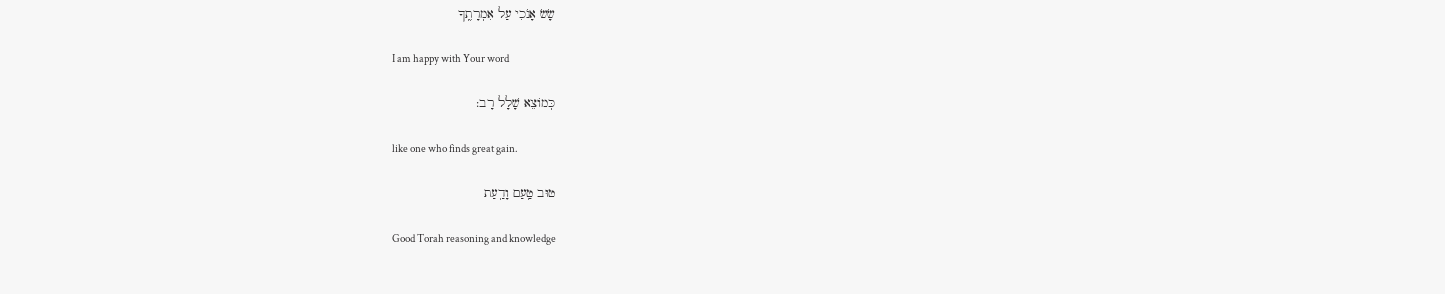שָׂשׂ אָנֹכִי עַל אִמְרָתֶֽךָ

I am happy with Your word

כְּמוֹצֵא שָׁלָל רָב:

like one who finds great gain.

טוּב טַֽעַם וָדַֽעַת

Good Torah reasoning and knowledge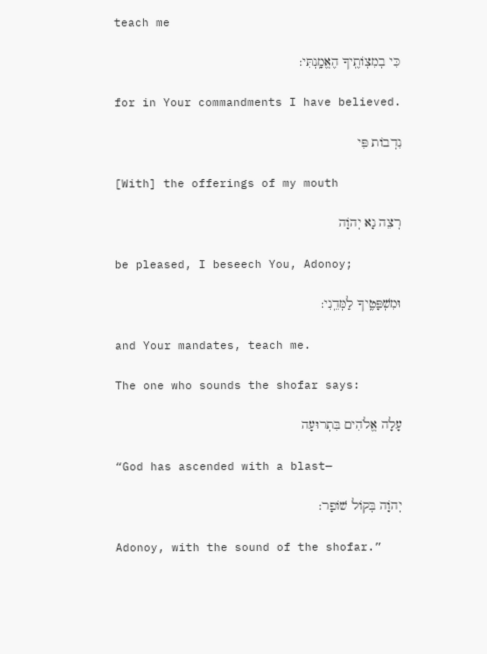teach me

כִּי בְמִצְוֹתֶֽיךָ הֶאֱמָֽנְתִּי:

for in Your commandments I have believed.

נִדְבוֹת פִּי

[With] the offerings of my mouth

רְצֵה נָא יְהֹוָה

be pleased, I beseech You, Adonoy;

וּמִשְׁפָּטֶֽיךָ לַמְּדֵֽנִי:

and Your mandates, teach me.

The one who sounds the shofar says:

עָלָה אֱלֹהִים בִּתְרוּעָה

“God has ascended with a blast—

יְהֹוָה בְּקוֹל שׁוֹפָר:

Adonoy, with the sound of the shofar.”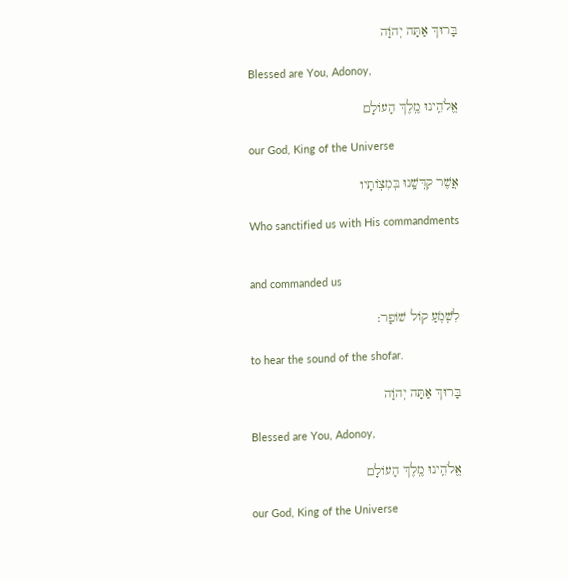בָּרוּךְ אַתָּה יְהֹוָה

Blessed are You, Adonoy,

אֱלֹהֵֽינוּ מֶֽלֶךְ הָעוֹלָם

our God, King of the Universe

אֲשֶׁר קִדְּשָֽׁנוּ בְּמִצְוֹתָיו

Who sanctified us with His commandments


and commanded us

לִשְׁמֹֽעַ קוֹל שׁוֹפָר:

to hear the sound of the shofar.

בָּרוּךְ אַתָּה יְהֹוָה

Blessed are You, Adonoy,

אֱלֹהֵֽינוּ מֶֽלֶךְ הָעוֹלָם

our God, King of the Universe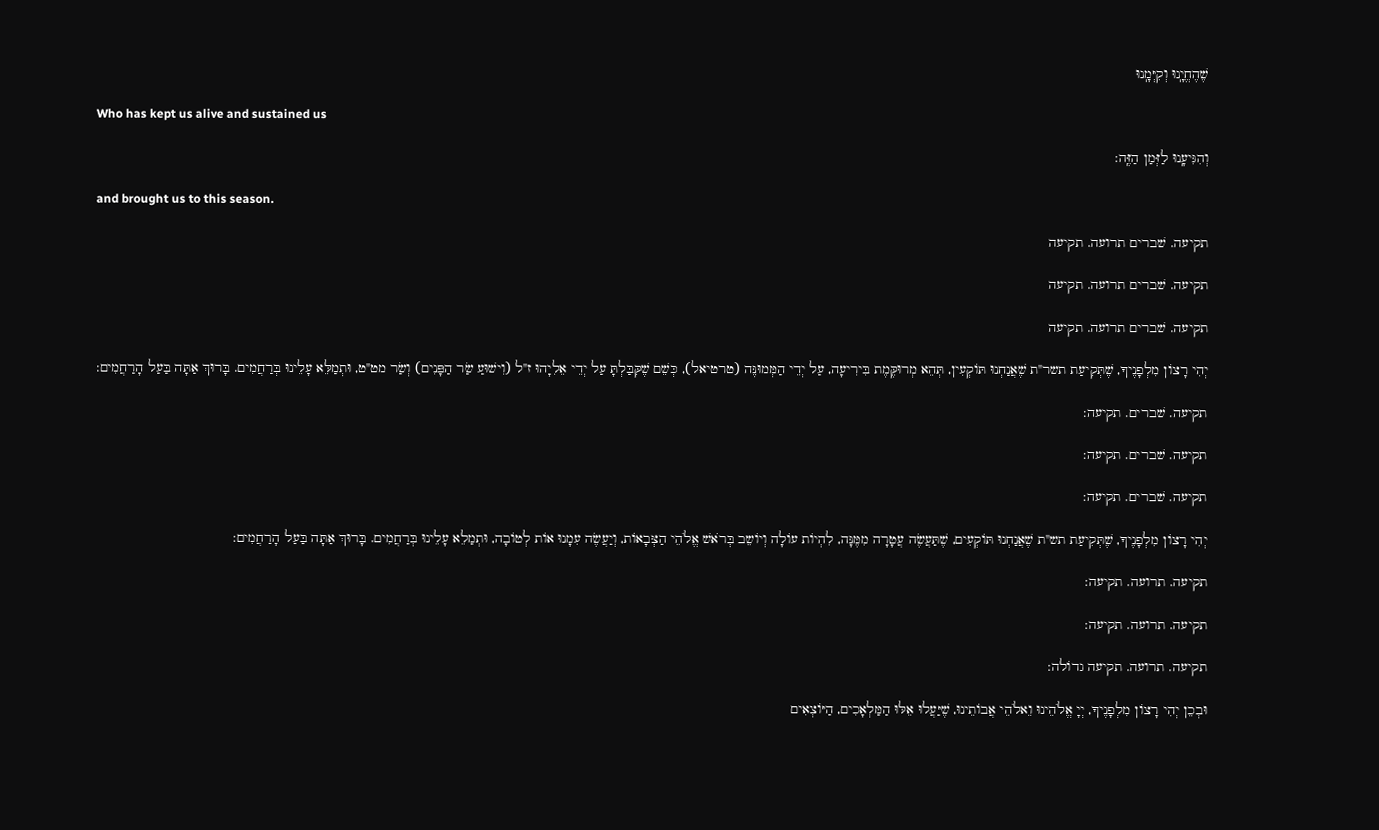שֶׁהֶחֱיָֽנוּ וְקִיְּמָֽנוּ

Who has kept us alive and sustained us

וְהִגִּיעָֽנוּ לַזְּמַן הַזֶּֽה:

and brought us to this season.

תקיעה. שׁברים תרועה. תקיעה

תקיעה. שׁברים תרועה. תקיעה

תקיעה. שׁברים תרועה. תקיעה

יְהִי רָצוֹן מִלְפָנֶיךָ, שֶׁתְּקִיעַת תשר"ת שֶׁאֲנַחְנוּ תּוֹקְעִין, תְּהֵא מְרוּקֶּמֶת בִּירִיעָה, עַל יְדֵי הַמְּמוּנֶּה (טרטיאל), כְּשֵׁם שֶׁקִּבַּלְתָּ עַל יְדֵי אֵלִיָהוּ ז"ל (וִישׁוּעַ שַׂר הַפָּנִים) וְשַׂר מט"ט, וּתְמַלֵּא עָלֵינוּ בְּרַחֲמִים. בָּרוּךְ אַתָּה בַּעַל הָרַחֲמִים:

תקיעה. שׁברים. תקיעה:

תקיעה. שׁברים. תקיעה:

תקיעה. שׁברים. תקיעה:

יְהִי רָצוֹן מִלְפָנֶיךָ, שֶׁתְּקִיעַת תש"ת שֶׁאֲנַחְנוּ תּוֹקְעִים, שֶׁתַּעֲשֶׂה עֲטָרָה מִמֶּנָּה, לִהְיוֹת עוֹלָה וְיוֹשֵב בְּרֹאשׁ אֱלֹהֵי הַצְּבָאוֹת, וְיַעֲשֶׂה עִמָנוּ אוֹת לְטוֹבָה, וּתְמַלֵא עָלֵינוּ בְּרַחֲמִים. בָּרוּךְ אַתָּה בַּעַל הָרַחֲמִים:

תקיעה. תרועה. תקיעה:

תקיעה. תרועה. תקיעה:

תקיעה. תרועה. תקיעה גדוֹלה:

וּבְכֵן יְהִי רָצוֹן מִלְפָנֶיךָ, יְיָ אֱלֹהֵינוּ וֵאלֹהֵי אֲבוֹתֵינוּ, שֶׁיַּעֲלוּ אֵלּוּ הַמַּלְאָכִים, הַיּוֹצְאִים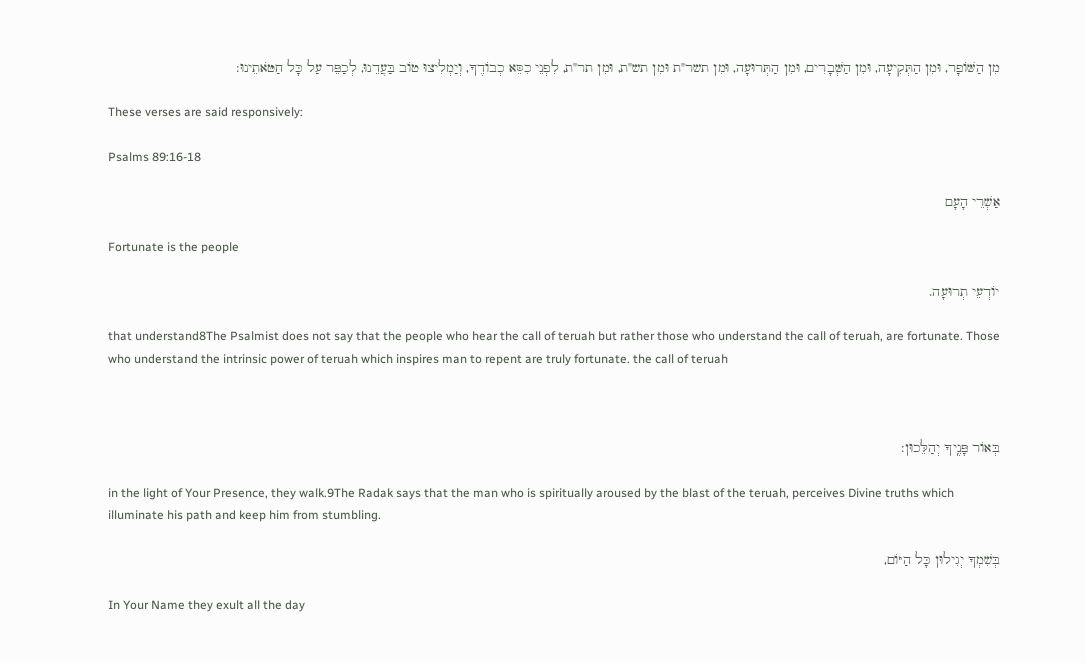מִן הַשּׁוֹפָר, וּמִן הַתְּקִיעָה, וּמִן הַשְּׁבָרִים, וּמִן הַתְּרוּעָה, וּמִן תשר"ת וּמִן תש"ת, וּמִן תר"ת, לִפְנֵי כִסֵּא כְבוֹדֶךָ, וְיַמְלִיצוּ טוֹב בַּעֲדֵנוּ, לְכַפֵּר עַל כָּל חַטֹּאתֵינוּ:

These verses are said responsively:

Psalms 89:16-18

אַשְׁרֵי הָעָם

Fortunate is the people

יוֹדְעֵי תְרוּעָה.

that understand8The Psalmist does not say that the people who hear the call of teruah but rather those who understand the call of teruah, are fortunate. Those who understand the intrinsic power of teruah which inspires man to repent are truly fortunate. the call of teruah



בְּאוֹר פָּנֶֽיךָ יְהַלֵּכוּן:

in the light of Your Presence, they walk.9The Radak says that the man who is spiritually aroused by the blast of the teruah, perceives Divine truths which illuminate his path and keep him from stumbling.

בְּשִׁמְךָ יְגִילוּן כָּל הַיּוֹם,

In Your Name they exult all the day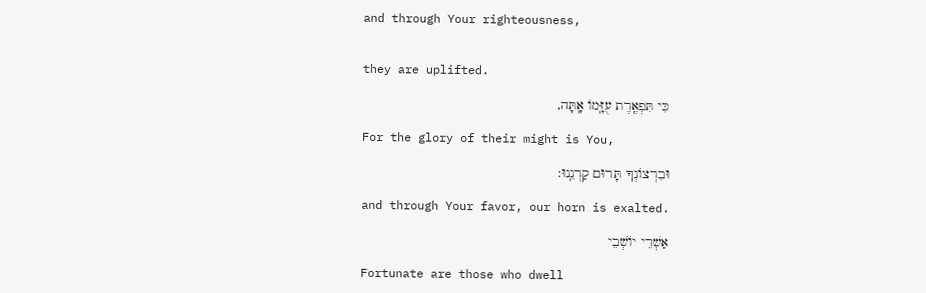and through Your righteousness,


they are uplifted.

כִּי תִּפְאֶֽרֶת עֻזָּֽמוֹ אָֽתָּה,

For the glory of their might is You,

וּבִרְצוֹנְךָ תָּרוּם קַרְנֵֽנוּ:

and through Your favor, our horn is exalted.

אַשְׁרֵי יוֹשְׁבֵי

Fortunate are those who dwell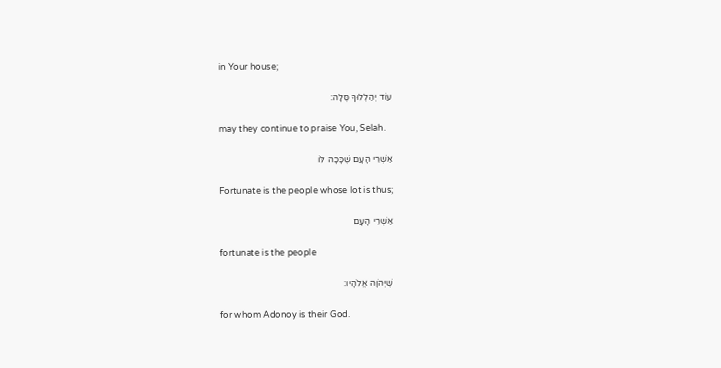in Your house;

עוֹד יְהַלְלוּךָ סֶּלָה:

may they continue to praise You, Selah.

אַשְׁרֵי הָעָם שֶׁכָּכָה לּוֹ

Fortunate is the people whose lot is thus;

אַשְׁרֵי הָעָם

fortunate is the people

שֶׁיְהֹוָה אֱלֹהָיו:

for whom Adonoy is their God.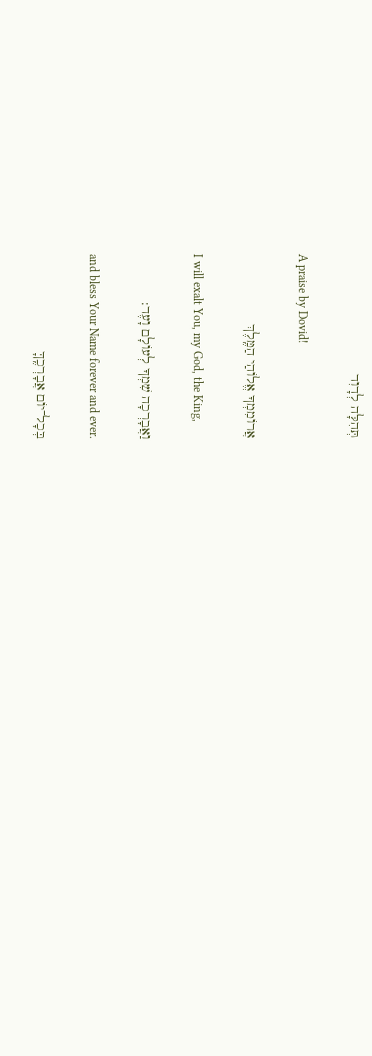תְּהִלָּה לְדָוִד

A praise by Dovid!

אֲרוֹמִמְךָ אֱלוֹהַי הַמֶּֽלֶךְ

I will exalt You, my God, the King,

וַאֲבָרְכָה שִׁמְךָ לְעוֹלָם וָעֶד:

and bless Your Name forever and ever.

בְּכָל־יוֹם אֲבָרְכֶֽךָּ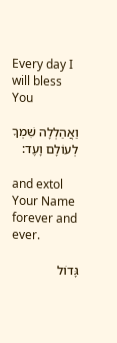Every day I will bless You

וַאֲהַלְלָה שִׁמְךָ לְעוֹלָם וָעֶד:

and extol Your Name forever and ever.

גָּדוֹל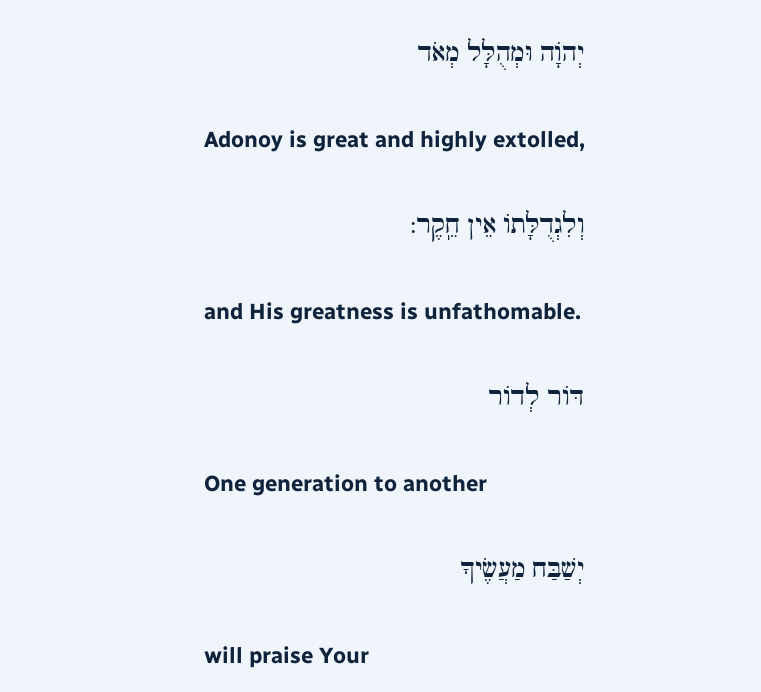יְהֹוָה וּמְהֻלָּל מְאֹד

Adonoy is great and highly extolled,

וְלִגְדֻלָּתוֹ אֵין חֵֽקֶר:

and His greatness is unfathomable.

דּוֹר לְדוֹר

One generation to another

יְשַׁבַּח מַעֲשֶׂיךָ

will praise Your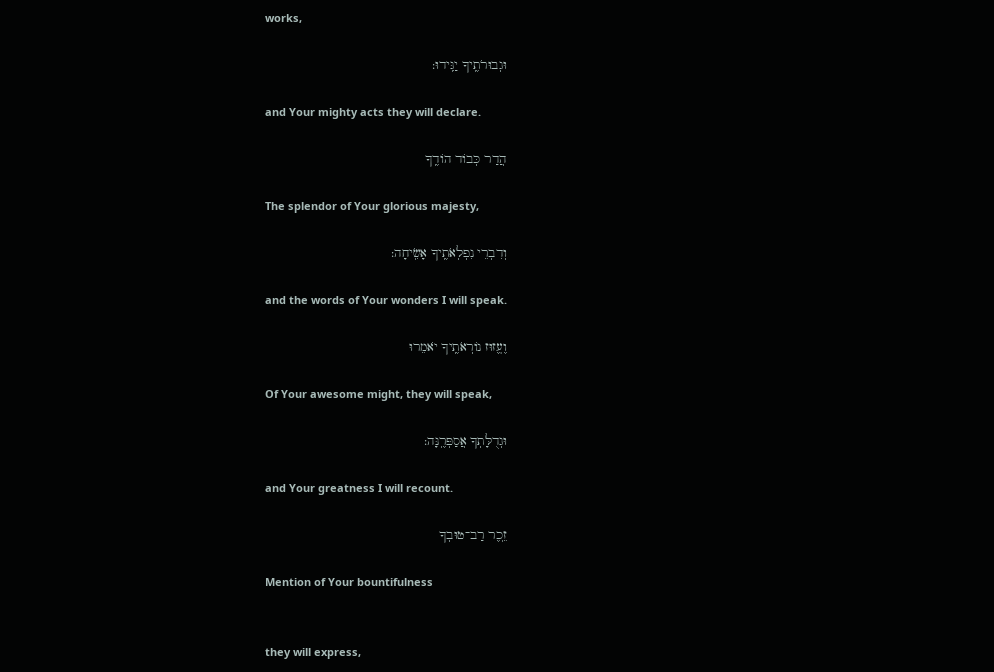works,

וּגְבוּרֹתֶֽיךָ יַגִּֽידוּ:

and Your mighty acts they will declare.

הֲדַר כְּבוֹד הוֹדֶֽךָ

The splendor of Your glorious majesty,

וְדִבְרֵי נִפְלְאֹתֶֽיךָ אָשִֽׂיחָה:

and the words of Your wonders I will speak.

וֶעֱזוּז נוֹרְאֹתֶֽיךָ יֹאמֵרוּ

Of Your awesome might, they will speak,

וּגְדֻלָּתְךָ אֲסַפְּרֶֽנָּה:

and Your greatness I will recount.

זֵֽכֶר רַב־טוּבְךָ

Mention of Your bountifulness


they will express,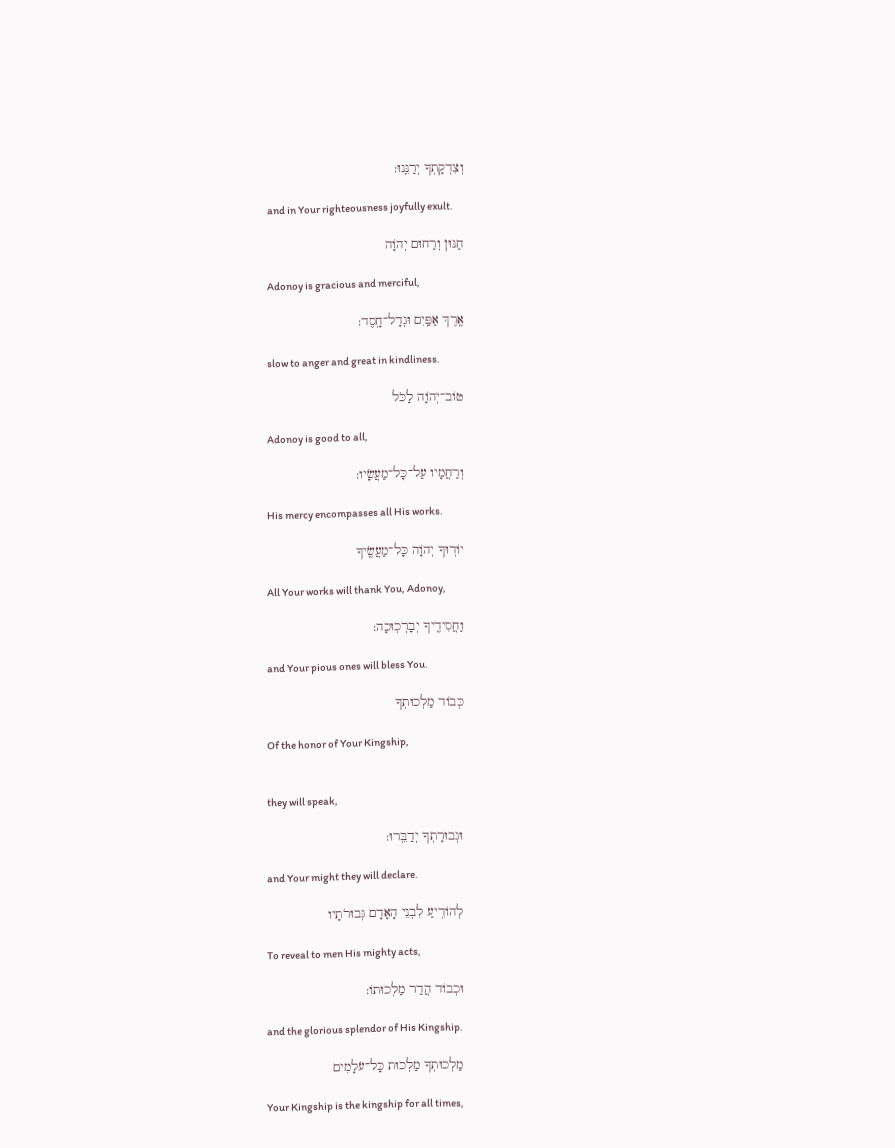וְצִדְקָתְךָ יְרַנֵּֽנוּ:

and in Your righteousness joyfully exult.

חַנּוּן וְרַחוּם יְהֹוָה

Adonoy is gracious and merciful,

אֶֽרֶךְ אַפַּֽיִם וּגְדָל־חָֽסֶד:

slow to anger and great in kindliness.

טוֹב־יְהֹוָה לַכֹּל

Adonoy is good to all,

וְרַחֲמָיו עַל־כָּל־מַעֲשָׂיו:

His mercy encompasses all His works.

יוֹדֽוּךָ יְהֹוָה כָּל־מַעֲשֶֽׂיךָ

All Your works will thank You, Adonoy,

וַחֲסִידֶֽיךָ יְבָרְכֽוּכָה:

and Your pious ones will bless You.

כְּבוֹד מַלְכוּתְךָ

Of the honor of Your Kingship,


they will speak,

וּגְבוּרָתְךָ יְדַבֵּֽרוּ:

and Your might they will declare.

לְהוֹדִֽיעַ לִבְנֵי הָאָדָם גְּבוּרֹתָיו

To reveal to men His mighty acts,

וּכְבוֹד הֲדַר מַלְכוּתוֹ:

and the glorious splendor of His Kingship.

מַלְכוּתְךָ מַלְכוּת כָּל־עֹלָמִים

Your Kingship is the kingship for all times,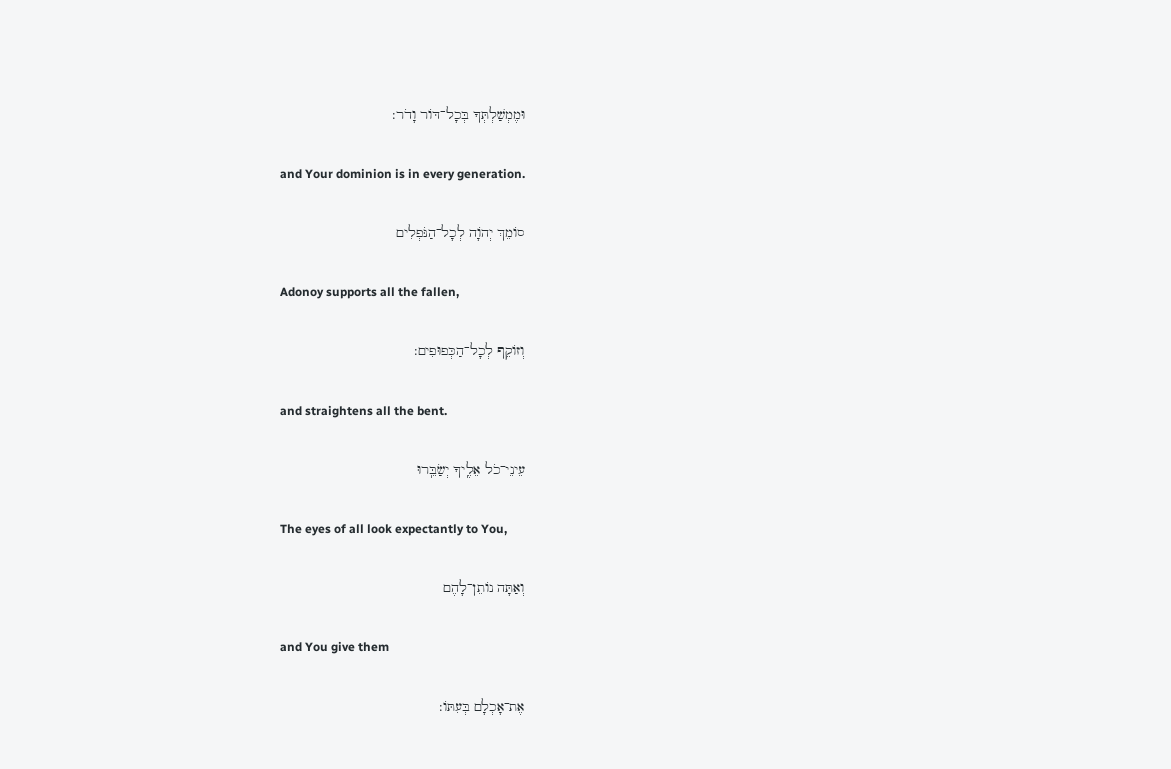וּמֶמְשַׁלְתְּךָ בְּכָל־דּוֹר וָדֹר:

and Your dominion is in every generation.

סוֹמֵךְ יְהֹוָה לְכָל־הַנֹּפְלִים

Adonoy supports all the fallen,

וְזוֹקֵף לְכָל־הַכְּפוּפִים:

and straightens all the bent.

עֵינֵי־כֹל אֵלֶֽיךָ יְשַׂבֵּֽרוּ

The eyes of all look expectantly to You,

וְאַתָּה נוֹתֵן־לָהֶם

and You give them

אֶת־אָכְלָם בְּעִתּוֹ: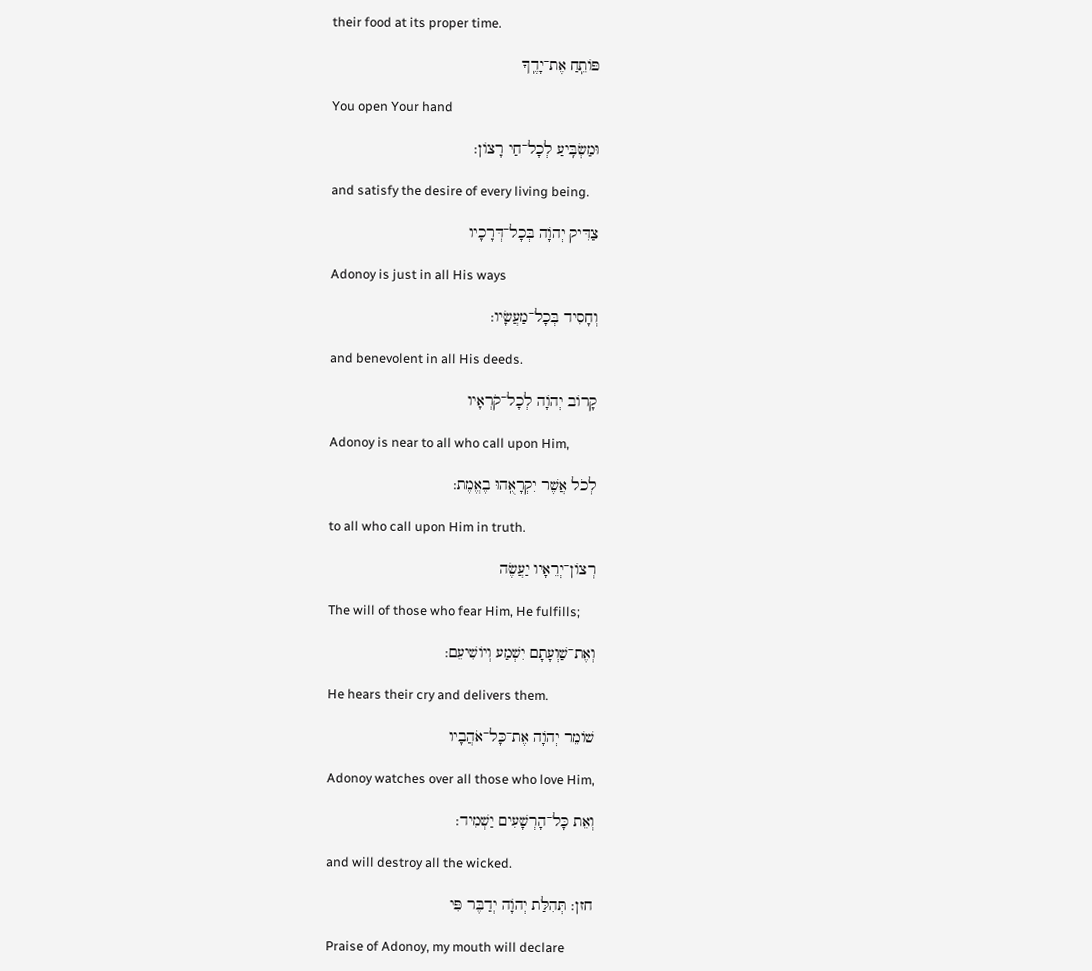their food at its proper time.

פּוֹתֵֽחַ אֶת־יָדֶֽךָ

You open Your hand

וּמַשְׂבִּֽיעַ לְכָל־חַי רָצוֹן:

and satisfy the desire of every living being.

צַדִּיק יְהֹוָה בְּכָל־דְּרָכָיו

Adonoy is just in all His ways

וְחָסִיד בְּכָל־מַעֲשָׂיו:

and benevolent in all His deeds.

קָרוֹב יְהֹוָה לְכָל־קֹרְאָיו

Adonoy is near to all who call upon Him,

לְכֹל אֲשֶׁר יִקְרָאֻֽהוּ בֶאֱמֶת:

to all who call upon Him in truth.

רְצוֹן־יְרֵאָיו יַעֲשֶׂה

The will of those who fear Him, He fulfills;

וְאֶת־שַׁוְעָתָם יִשְׁמַע וְיוֹשִׁיעֵם:

He hears their cry and delivers them.

שׁוֹמֵר יְהֹוָה אֶת־כָּל־אֹהֲבָיו

Adonoy watches over all those who love Him,

וְאֵת כָּל־הָרְשָׁעִים יַשְׁמִיד:

and will destroy all the wicked.

חזן: תְּהִלַּת יְהֹוָה יְדַבֶּר פִּי

Praise of Adonoy, my mouth will declare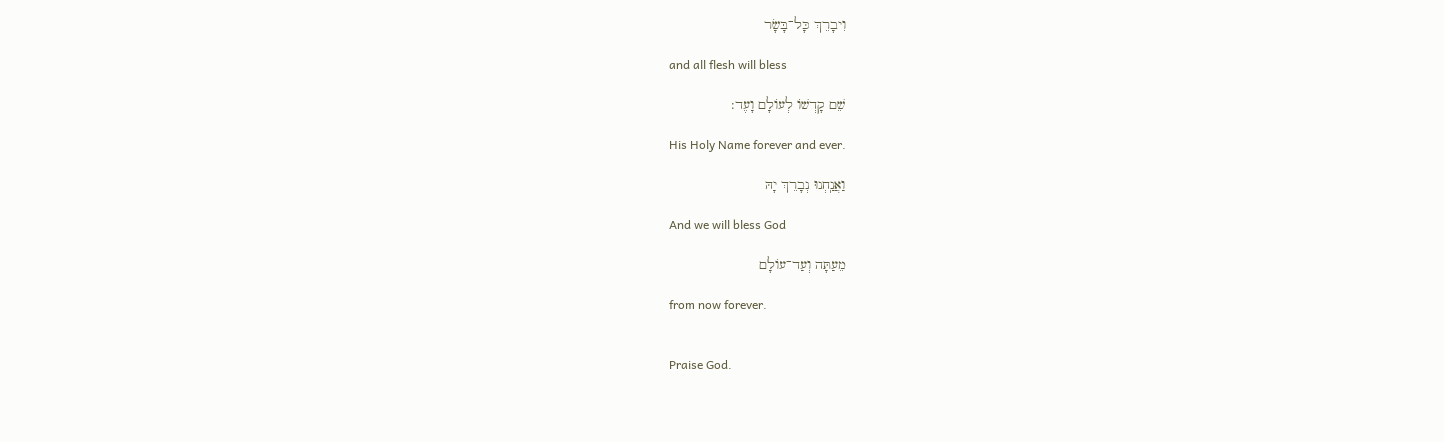וִיבָרֵךְ כָּל־בָּשָׂר

and all flesh will bless

שֵׁם קָדְשׁוֹ לְעוֹלָם וָעֶד:

His Holy Name forever and ever.

וַאֲנַֽחְנוּ נְבָרֵךְ יָהּ

And we will bless God

מֵעַתָּה וְעַד־עוֹלָם

from now forever.


Praise God.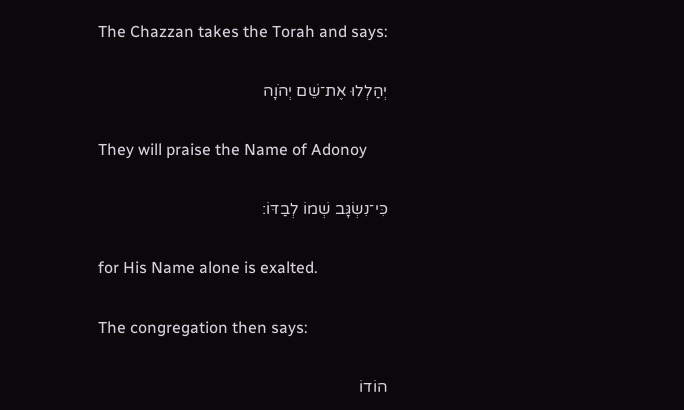The Chazzan takes the Torah and says:

יְהַלְלוּ אֶת־שֵׁם יְהֹוָה

They will praise the Name of Adonoy

כִּי־נִשְׂגָּב שְׁמוֹ לְבַדּוֹ:

for His Name alone is exalted.

The congregation then says:

הוֹדוֹ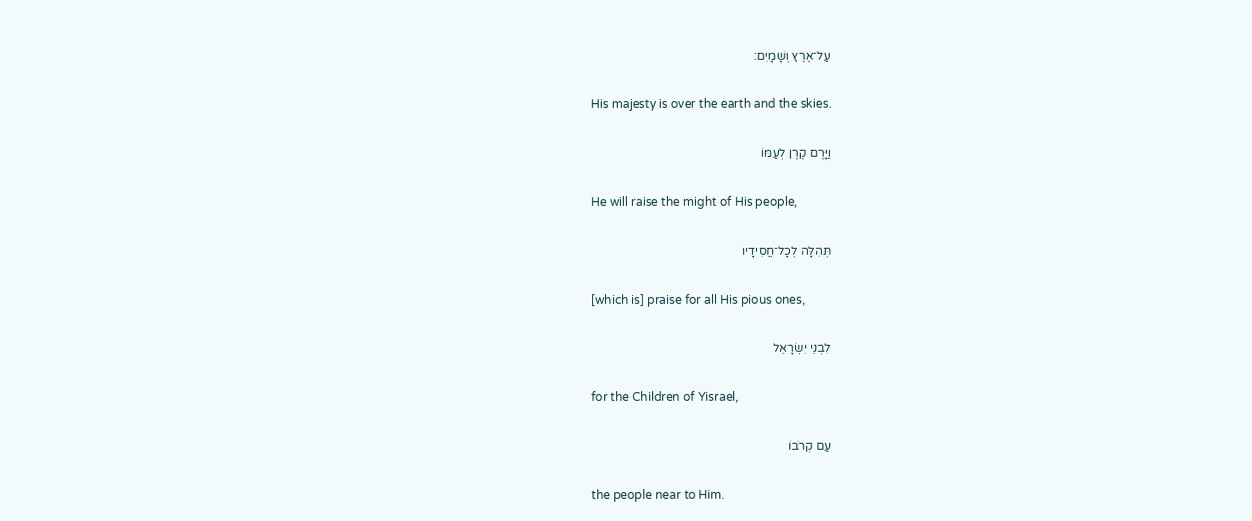עַל־אֶרֶץ וְשָׁמָיִם:

His majesty is over the earth and the skies.

וַיָּרֶם קֶרֶן לְעַמּוֹ

He will raise the might of His people,

תְּהִלָּה לְכָל־חֲסִידָיו

[which is] praise for all His pious ones,

לִבְנֵי יִשְׂרָאֵל

for the Children of Yisrael,

עַם קְרֹבוֹ

the people near to Him.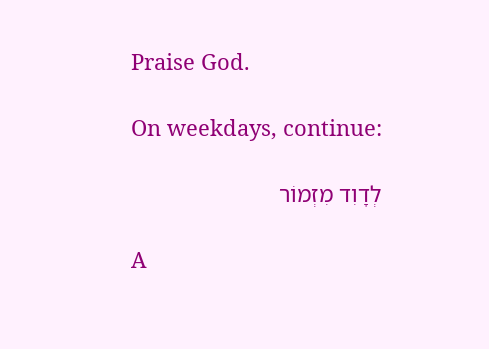Praise God.

On weekdays, continue:

לְדָוִד מִזְמוֹר

A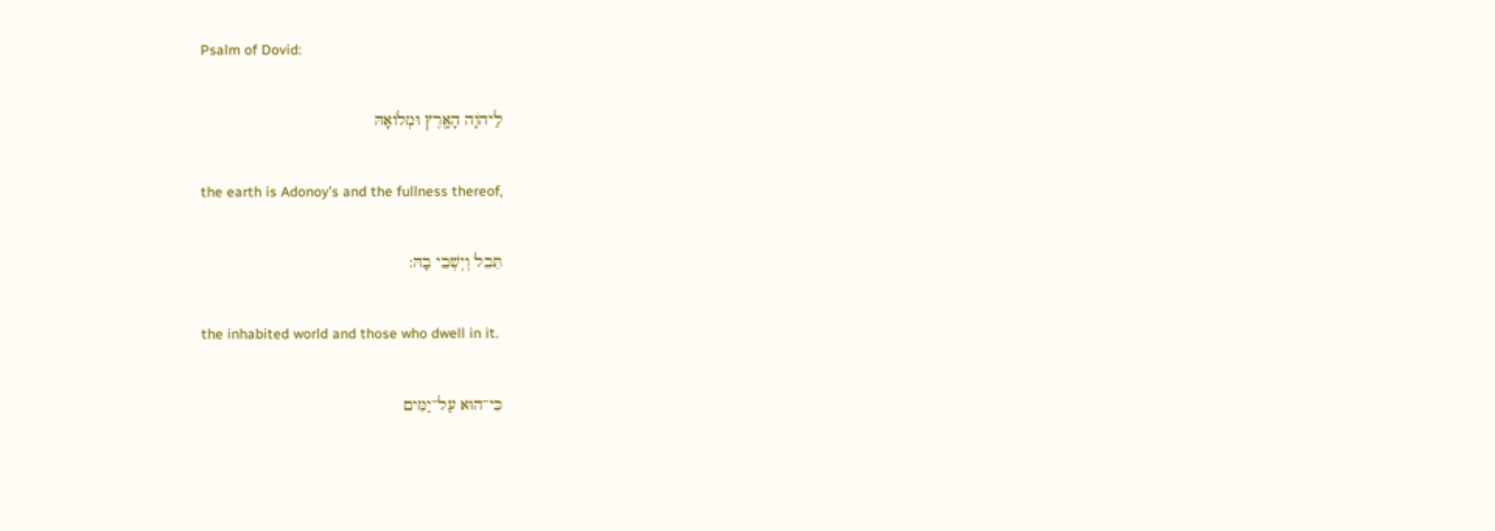Psalm of Dovid:

לַיהֹוָה הָאָֽרֶץ וּמְלוֹאָהּ

the earth is Adonoy’s and the fullness thereof,

תֵּבֵל וְיֽשְׁבֵי בָהּ:

the inhabited world and those who dwell in it.

כִּי־הוּא עַל־יַמִּים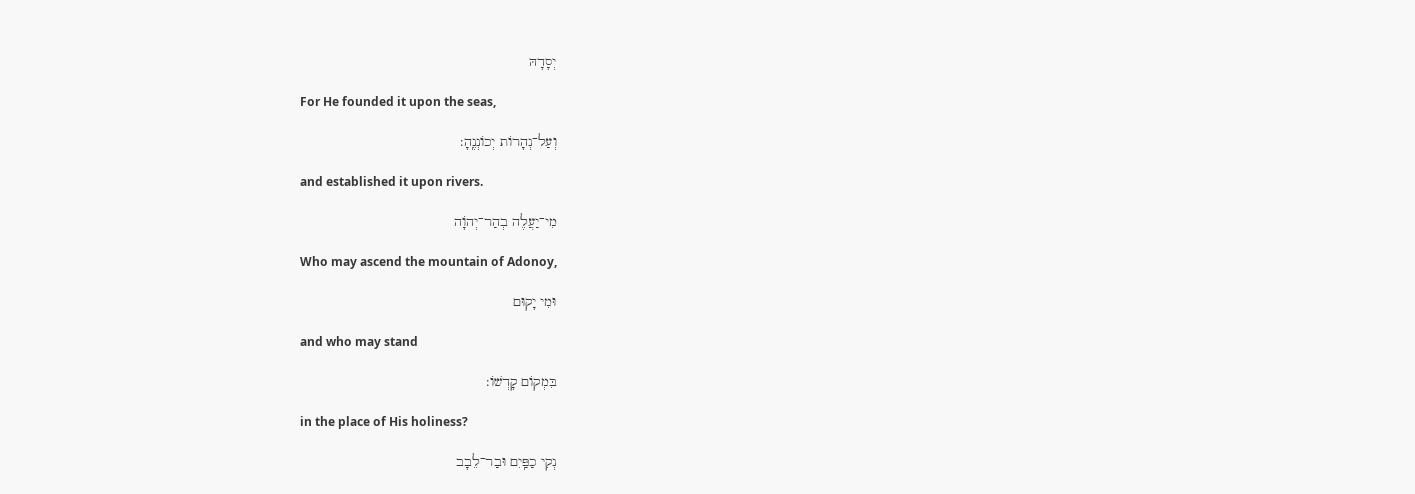יְסָדָהּ

For He founded it upon the seas,

וְעַל־נְהָרוֹת יְכוֹנְנֶֽהָ:

and established it upon rivers.

מִי־יַעֲלֶה בְהַר־יְהֹוָה

Who may ascend the mountain of Adonoy,

וּמִי יָקוּם

and who may stand

בִּמְקוֹם קָדְשׁוֹ:

in the place of His holiness?

נְקִי כַפַּֽיִם וּבַר־לֵבָב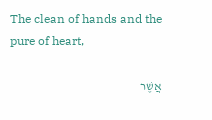The clean of hands and the pure of heart,

אֲשֶׁר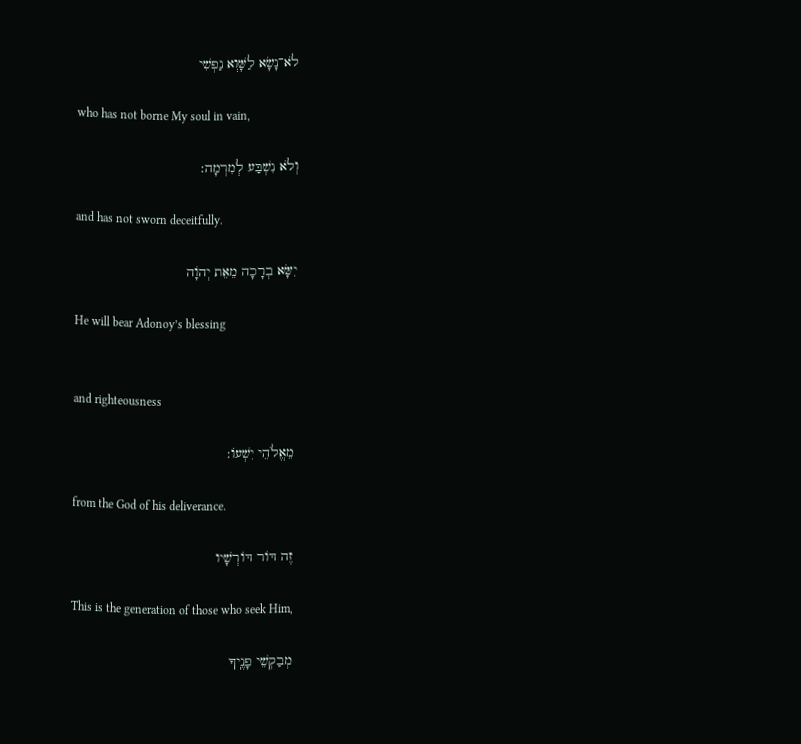לֹא־נָשָׂא לַשָּׁוְא נַפְשִׁי

who has not borne My soul in vain,

וְלֹא נִשְׁבַּע לְמִרְמָה:

and has not sworn deceitfully.

יִשָּׂא בְרָכָה מֵאֵת יְהֹוָה

He will bear Adonoy’s blessing


and righteousness

מֵאֱלֹהֵי יִשְׁעוֹ:

from the God of his deliverance.

זֶה דּוֹר דּוֹרְשָׁיו

This is the generation of those who seek Him,

מְבַקְשֵׁי פָנֶֽיךָ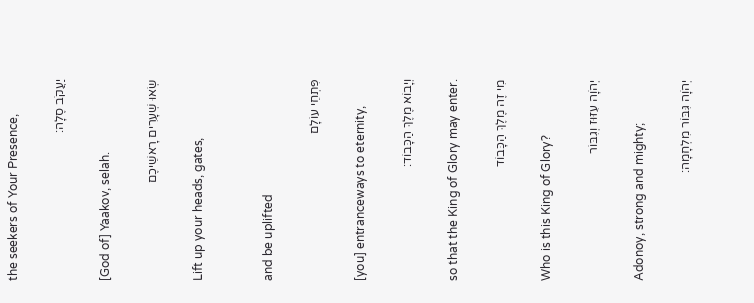the seekers of Your Presence,

יַעֲקֹב סֶלָה:

[God of] Yaakov, selah.

שְׂאוּ שְׁעָרִים רָאשֵׁיכֶם

Lift up your heads, gates,


and be uplifted

פִּתְחֵי עוֹלָם

[you] entranceways to eternity,

וְיָבוֹא מֶלֶךְ הַכָּבוֹד:

so that the King of Glory may enter.

מִי זֶה מֶלֶךְ הַכָּבוֹד

Who is this King of Glory?

יְהֹוָה עִזּוּז וְגִבּוֹר

Adonoy, strong and mighty;

יְהֹוָה גִּבּוֹר מִלְחָמָה: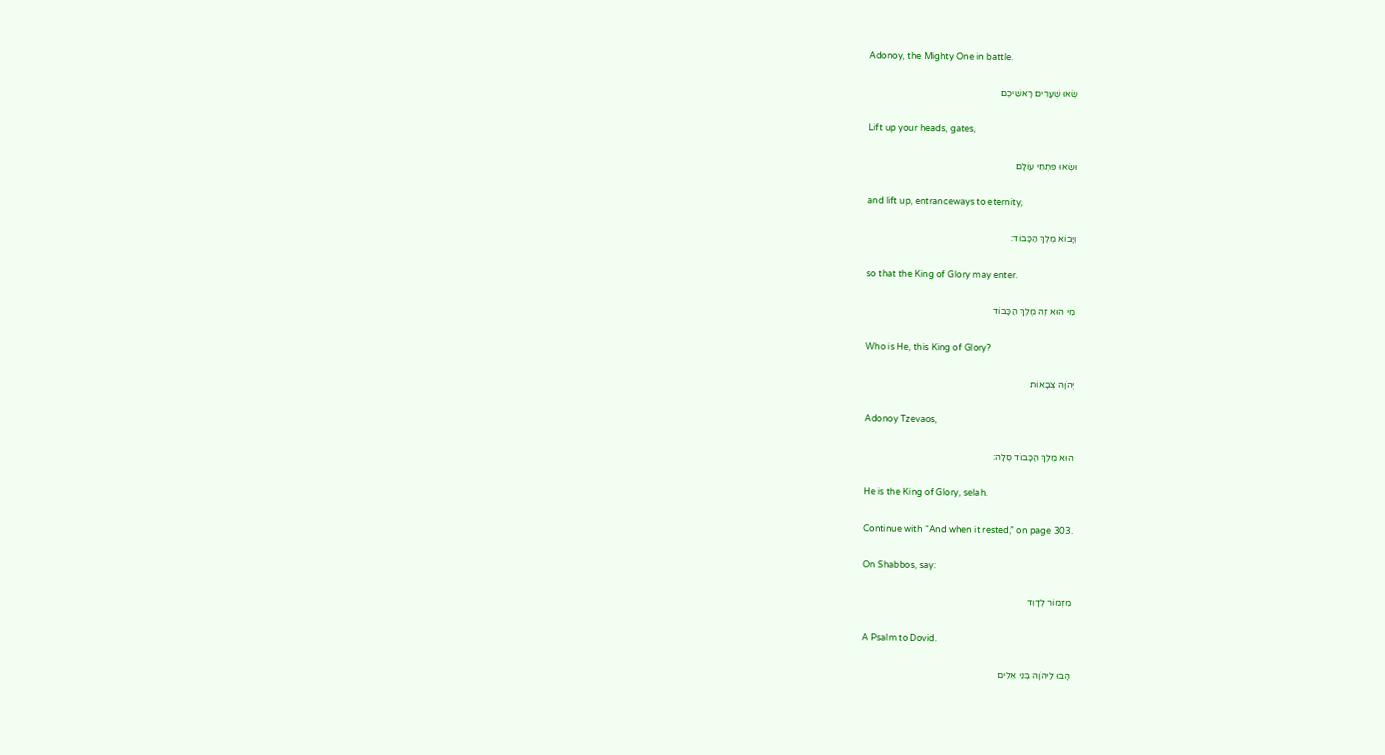Adonoy, the Mighty One in battle.

שְׂאוּ שְׁעָרִים רָאשֵׁיכֶם

Lift up your heads, gates,

וּשְׂאוּ פִּתְחֵי עוֹלָם

and lift up, entranceways to eternity,

וְיָבוֹא מֶלֶךְ הַכָּבוֹד:

so that the King of Glory may enter.

מִי הוּא זֶה מֶלֶךְ הַכָּבוֹד

Who is He, this King of Glory?

יְהֹוָה צְבָאוֹת

Adonoy Tzevaos,

הוּא מֶלֶךְ הַכָּבוֹד סֶלָה:

He is the King of Glory, selah.

Continue with “And when it rested,” on page 303.

On Shabbos, say:

מִזְמוֹר לְדָוִד

A Psalm to Dovid.

הָבוּ לַיהֹוָה בְּנֵי אֵלִים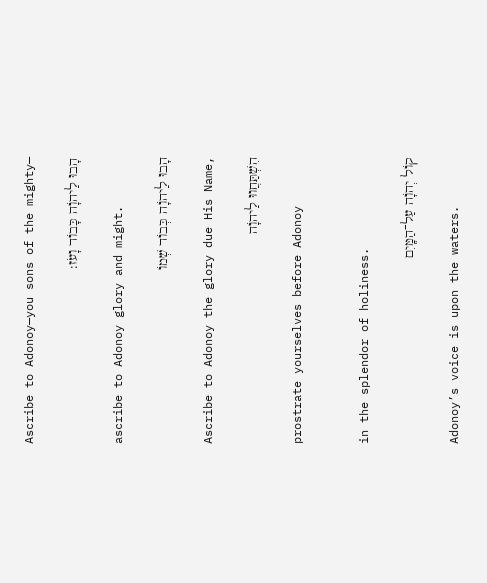Ascribe to Adonoy—you sons of the mighty—

הָבוּ לַיהֹוָה כָּבוֹד וָעֹז:

ascribe to Adonoy glory and might.

הָבוּ לַיהֹוָה כְּבוֹד שְׁמוֹ

Ascribe to Adonoy the glory due His Name,

הִשְׁתַּחֲווּ לַיהֹוָה

prostrate yourselves before Adonoy


in the splendor of holiness.

קוֹל יְהֹוָה עַל־הַמָּֽיִם

Adonoy’s voice is upon the waters.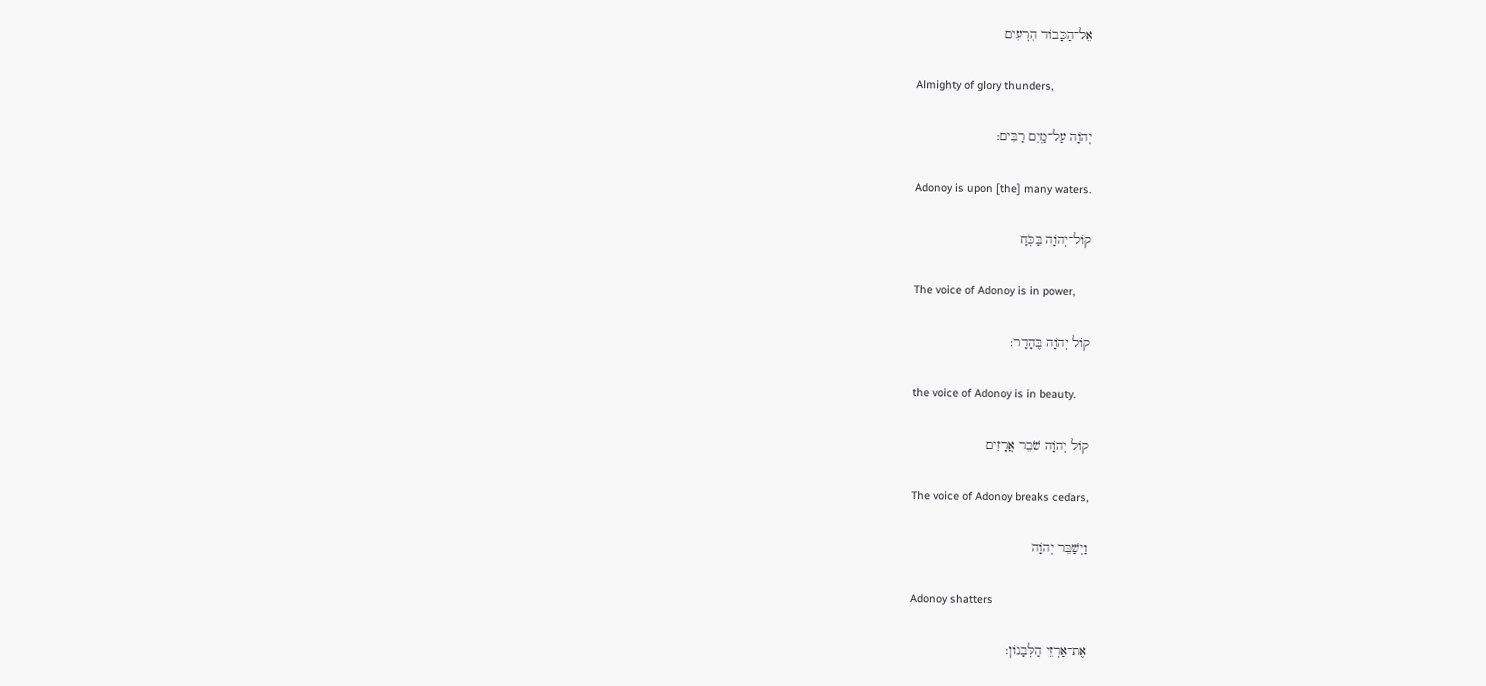אֵל־הַכָּבוֹד הִרְעִים

Almighty of glory thunders,

יְהֹוָה עַל־מַֽיִם רַבִּים:

Adonoy is upon [the] many waters.

קוֹל־יְהֹוָה בַּכֹּֽחַ

The voice of Adonoy is in power,

קוֹל יְהֹוָה בֶּהָדָר:

the voice of Adonoy is in beauty.

קוֹל יְהֹוָה שֹׁבֵר אֲרָזִים

The voice of Adonoy breaks cedars,

וַיְשַׁבֵּר יְהֹוָה

Adonoy shatters

אֶת־אַרְזֵי הַלְּבָנוֹן: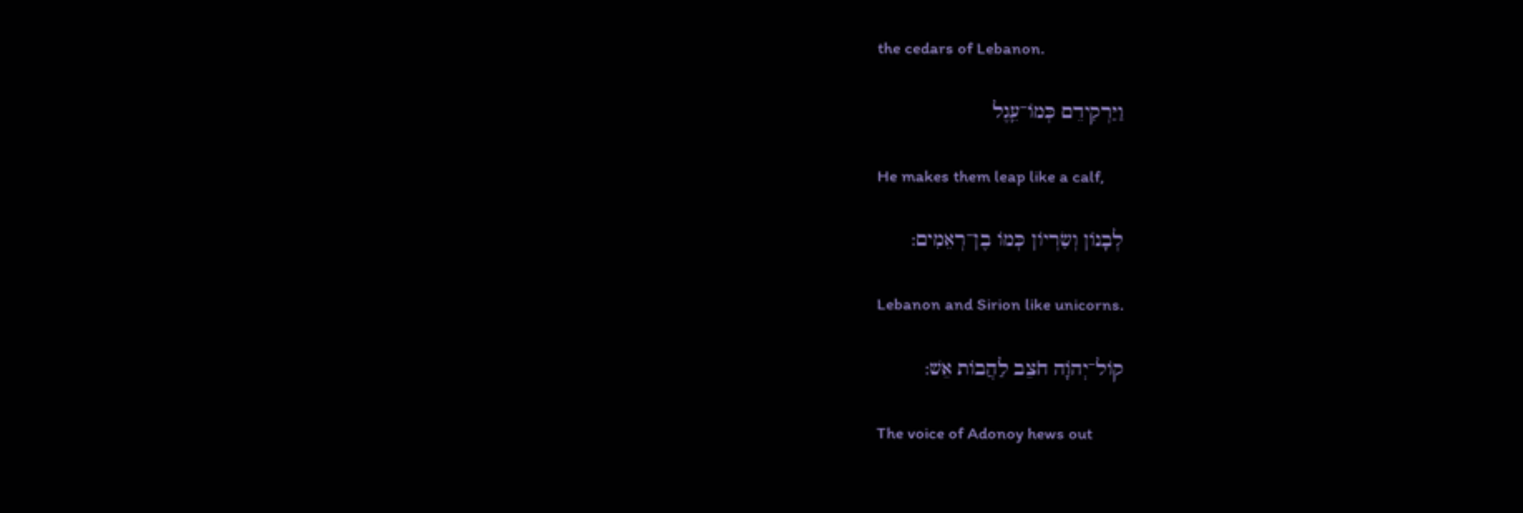the cedars of Lebanon.

וַיַּרְקִידֵם כְּמוֹ־עֵֽגֶל

He makes them leap like a calf,

לְבָנוֹן וְשִׂרְיוֹן כְּמוֹ בֶן־רְאֵמִים:

Lebanon and Sirion like unicorns.

קוֹל־יְהֹוָה חֹצֵב לַהֲבוֹת אֵשׁ:

The voice of Adonoy hews out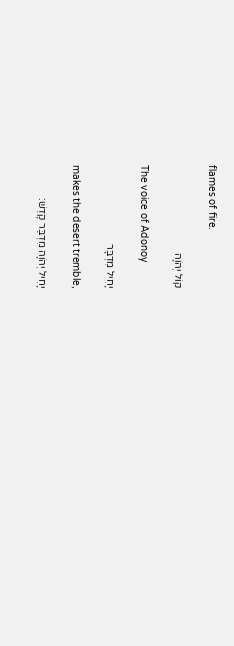flames of fire.

קוֹל יְהֹוָה

The voice of Adonoy

יָחִיל מִדְבָּר

makes the desert tremble,

יָחִיל יְהֹוָה מִדְבַּר קָדֵשׁ: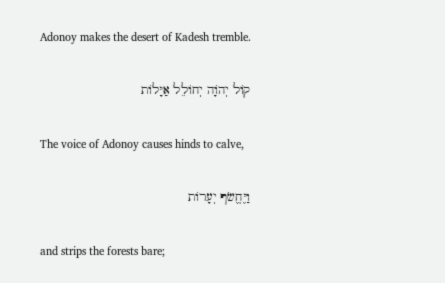Adonoy makes the desert of Kadesh tremble.

קוֹל יְהֹוָה יְחוֹלֵל אַיָּלוֹת

The voice of Adonoy causes hinds to calve,

וַיֶּחֱשׂף יְעָרוֹת

and strips the forests bare;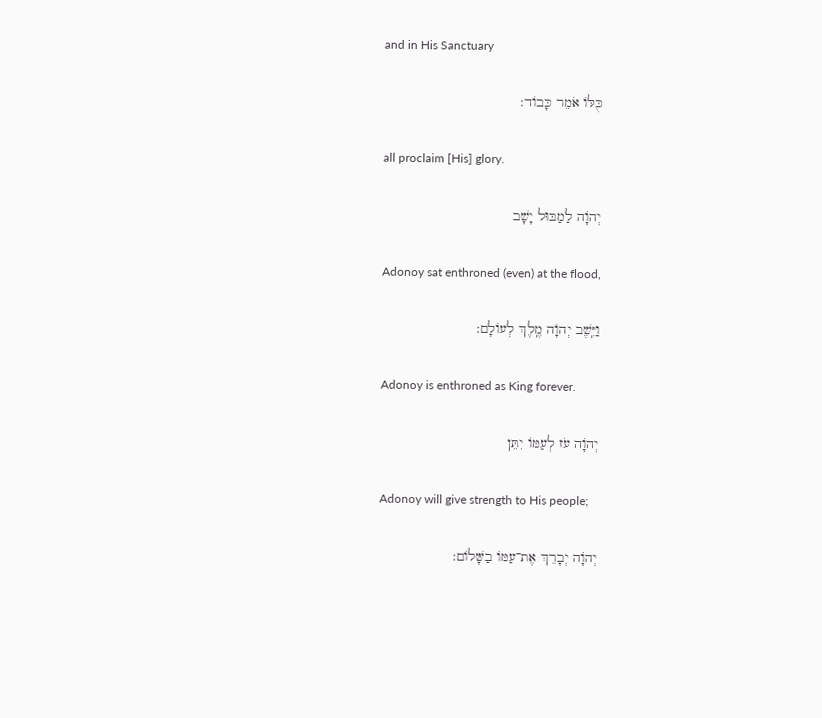and in His Sanctuary

כֻּלּוֹ אֹמֵר כָּבוֹד:

all proclaim [His] glory.

יְהֹוָה לַמַבּוּל יָשָׁב

Adonoy sat enthroned (even) at the flood,

וַיֵּֽשֶׁב יְהֹוָה מֶֽלֶךְ לְעוֹלָם:

Adonoy is enthroned as King forever.

יְהֹוָה עֹז לְעַמּוֹ יִתֵּן

Adonoy will give strength to His people;

יְהֹוָה יְבָרֵךְ אֶת־עַמּוֹ בַשָּׁלוֹם: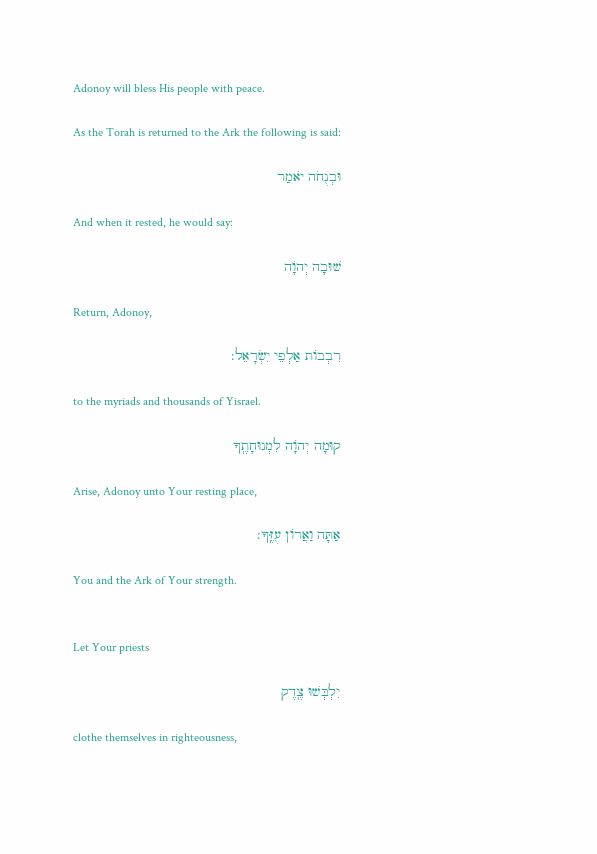Adonoy will bless His people with peace.

As the Torah is returned to the Ark the following is said:

וּבְנֻחֹה יֹאמַר

And when it rested, he would say:

שׁוּבָה יְהֹוָה

Return, Adonoy,

רִבְבוֹת אַלְפֵי יִשְׂרָאֵל:

to the myriads and thousands of Yisrael.

קוּמָה יְהֹוָה לִמְנוּחָתֶֽךָ

Arise, Adonoy unto Your resting place,

אַתָּה וַאֲרוֹן עֻזֶּֽךָ:

You and the Ark of Your strength.


Let Your priests

יִלְבְּשׁוּ צֶֽדֶק

clothe themselves in righteousness,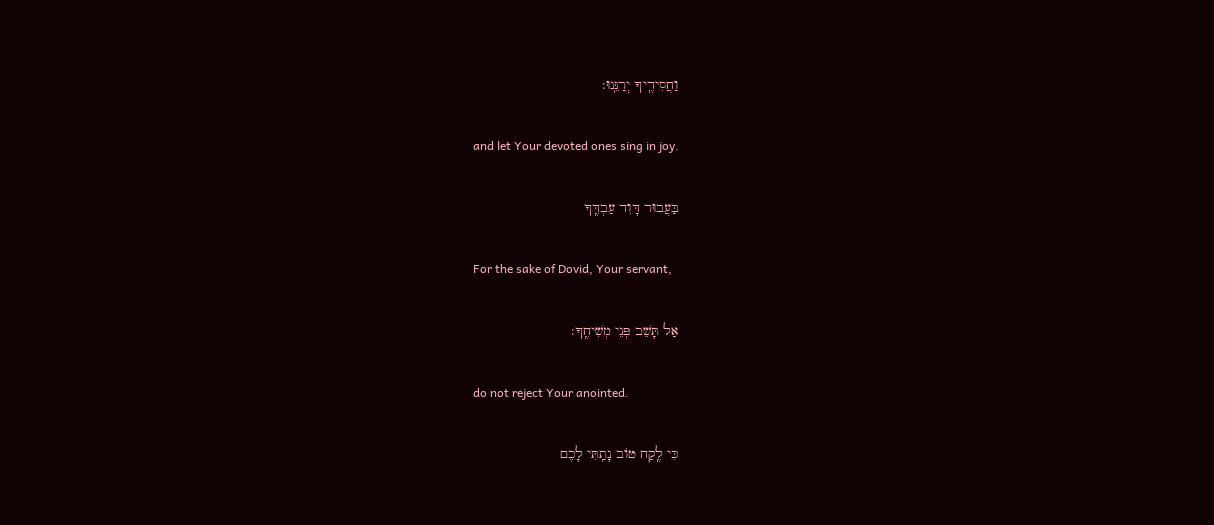וַחֲסִידֶֽיךָ יְרַנֵּֽנוּ:

and let Your devoted ones sing in joy.

בַּעֲבוּר דָּוִד עַבְדֶּֽךָ

For the sake of Dovid, Your servant,

אַל תָּשֵׁב פְּנֵי מְשִׁיחֶֽךָ:

do not reject Your anointed.

כִּי לֶֽקַח טוֹב נָתַֽתִּי לָכֶם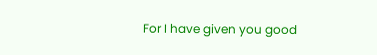For I have given you good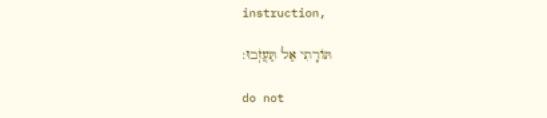instruction,

תּוֹרָתִי אַל תַּעֲזֹֽבוּ:

do not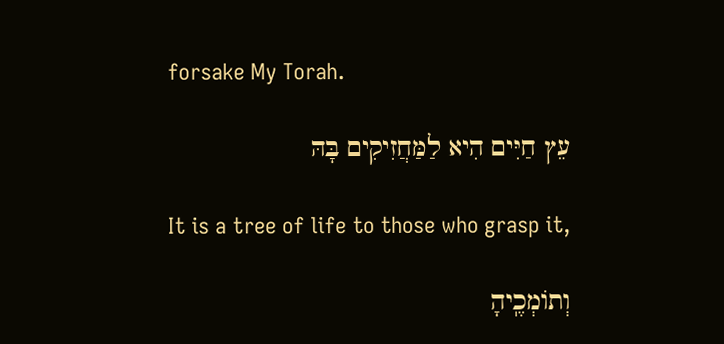forsake My Torah.

עֵץ חַיִּים הִיא לַמַּחֲזִיקִים בָּהּ

It is a tree of life to those who grasp it,

וְתוֹמְכֶֽיהָ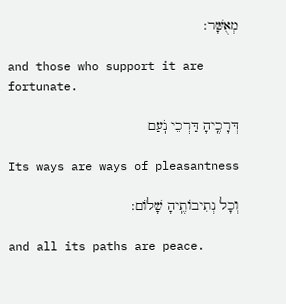מְאֻשָּׁר:

and those who support it are fortunate.

דְּרָכֶֽיהָ דַּרְכֵי נֹֽעַם

Its ways are ways of pleasantness

וְכָל נְתִיבוֹתֶֽיהָ שָׁלוֹם:

and all its paths are peace.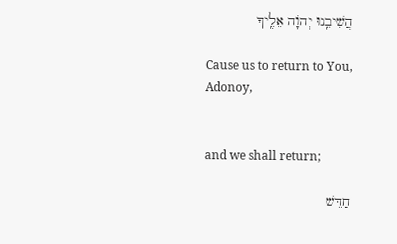הֲשִׁיבֵֽנוּ יְהֹוָה אֵלֶֽיךָ

Cause us to return to You, Adonoy,


and we shall return;

חַדֵּשׁ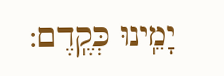יָמֵֽינוּ כְּקֶֽדֶם: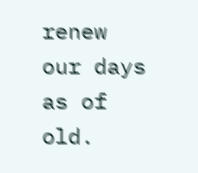renew our days as of old.